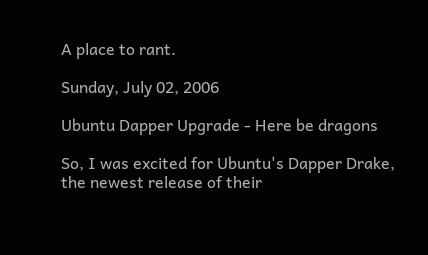A place to rant.

Sunday, July 02, 2006

Ubuntu Dapper Upgrade - Here be dragons

So, I was excited for Ubuntu's Dapper Drake, the newest release of their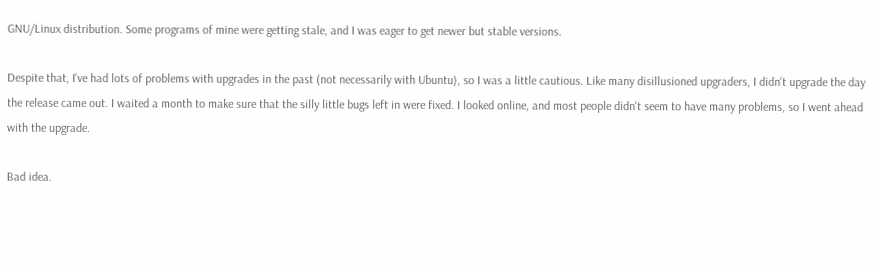GNU/Linux distribution. Some programs of mine were getting stale, and I was eager to get newer but stable versions.

Despite that, I've had lots of problems with upgrades in the past (not necessarily with Ubuntu), so I was a little cautious. Like many disillusioned upgraders, I didn't upgrade the day the release came out. I waited a month to make sure that the silly little bugs left in were fixed. I looked online, and most people didn't seem to have many problems, so I went ahead with the upgrade.

Bad idea.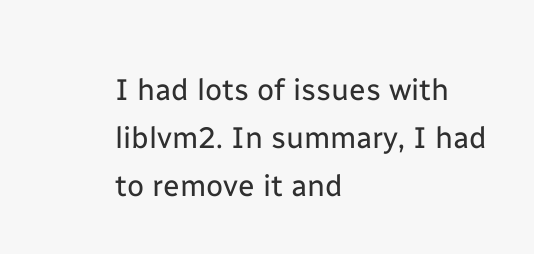I had lots of issues with liblvm2. In summary, I had to remove it and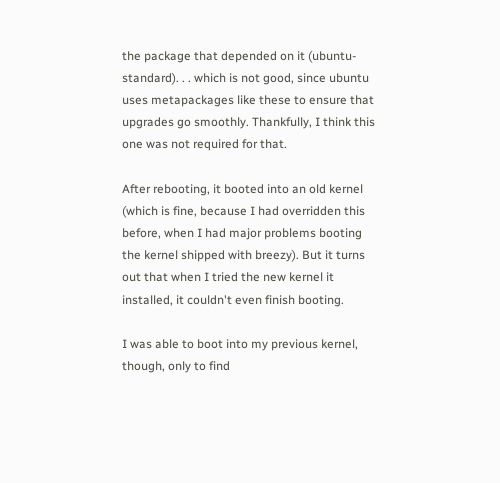the package that depended on it (ubuntu-standard). . . which is not good, since ubuntu uses metapackages like these to ensure that upgrades go smoothly. Thankfully, I think this one was not required for that.

After rebooting, it booted into an old kernel (which is fine, because I had overridden this before, when I had major problems booting the kernel shipped with breezy). But it turns out that when I tried the new kernel it installed, it couldn't even finish booting.

I was able to boot into my previous kernel, though, only to find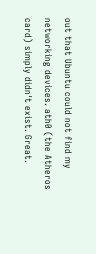out that Ubuntu could not find my networking devices. ath0 (the Atheros card) simply didn't exist. Great.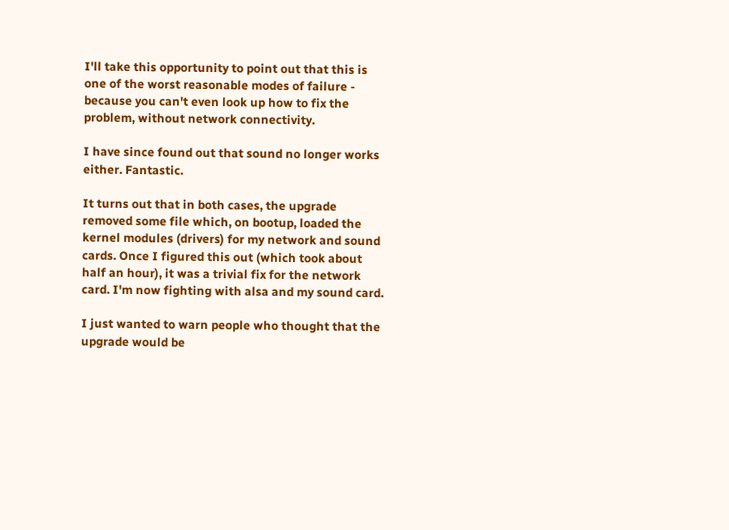I'll take this opportunity to point out that this is one of the worst reasonable modes of failure - because you can't even look up how to fix the problem, without network connectivity.

I have since found out that sound no longer works either. Fantastic.

It turns out that in both cases, the upgrade removed some file which, on bootup, loaded the kernel modules (drivers) for my network and sound cards. Once I figured this out (which took about half an hour), it was a trivial fix for the network card. I'm now fighting with alsa and my sound card.

I just wanted to warn people who thought that the upgrade would be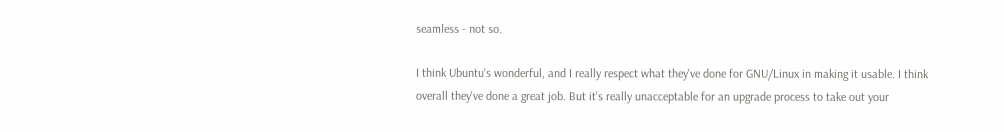seamless - not so.

I think Ubuntu's wonderful, and I really respect what they've done for GNU/Linux in making it usable. I think overall they've done a great job. But it's really unacceptable for an upgrade process to take out your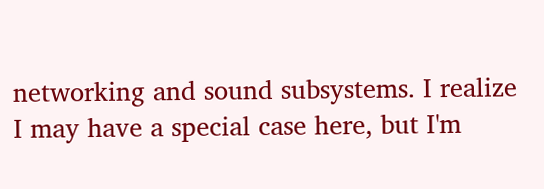networking and sound subsystems. I realize I may have a special case here, but I'm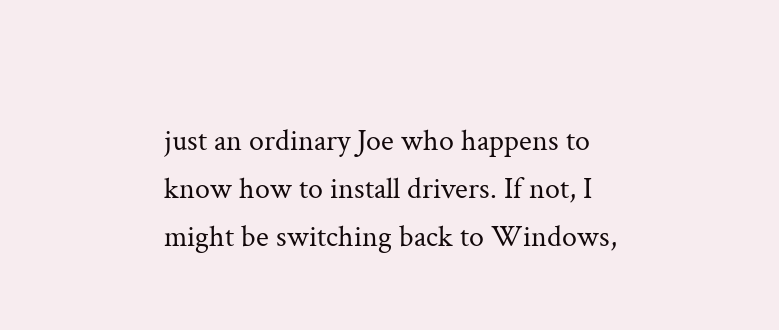just an ordinary Joe who happens to know how to install drivers. If not, I might be switching back to Windows,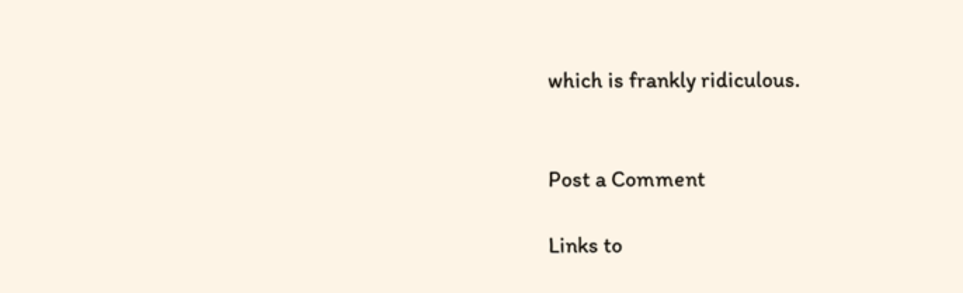which is frankly ridiculous.


Post a Comment

Links to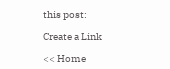this post:

Create a Link

<< Home